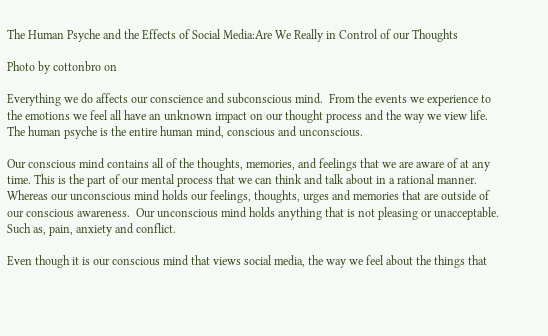The Human Psyche and the Effects of Social Media:Are We Really in Control of our Thoughts

Photo by cottonbro on

Everything we do affects our conscience and subconscious mind.  From the events we experience to the emotions we feel all have an unknown impact on our thought process and the way we view life.  The human psyche is the entire human mind, conscious and unconscious.

Our conscious mind contains all of the thoughts, memories, and feelings that we are aware of at any time. This is the part of our mental process that we can think and talk about in a rational manner. Whereas our unconscious mind holds our feelings, thoughts, urges and memories that are outside of our conscious awareness.  Our unconscious mind holds anything that is not pleasing or unacceptable. Such as, pain, anxiety and conflict.

Even though it is our conscious mind that views social media, the way we feel about the things that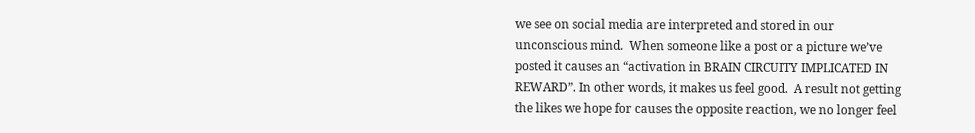we see on social media are interpreted and stored in our unconscious mind.  When someone like a post or a picture we’ve posted it causes an “activation in BRAIN CIRCUITY IMPLICATED IN REWARD”. In other words, it makes us feel good.  A result not getting the likes we hope for causes the opposite reaction, we no longer feel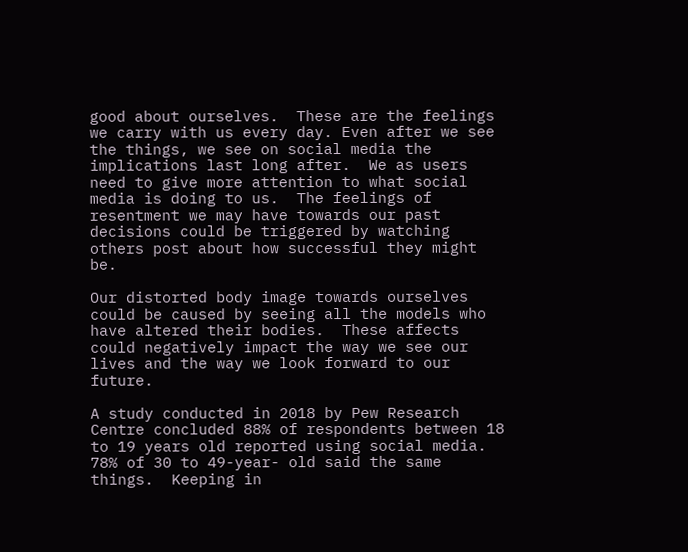good about ourselves.  These are the feelings we carry with us every day. Even after we see the things, we see on social media the implications last long after.  We as users need to give more attention to what social media is doing to us.  The feelings of resentment we may have towards our past decisions could be triggered by watching others post about how successful they might be.

Our distorted body image towards ourselves could be caused by seeing all the models who have altered their bodies.  These affects could negatively impact the way we see our lives and the way we look forward to our future.

A study conducted in 2018 by Pew Research Centre concluded 88% of respondents between 18 to 19 years old reported using social media.  78% of 30 to 49-year- old said the same things.  Keeping in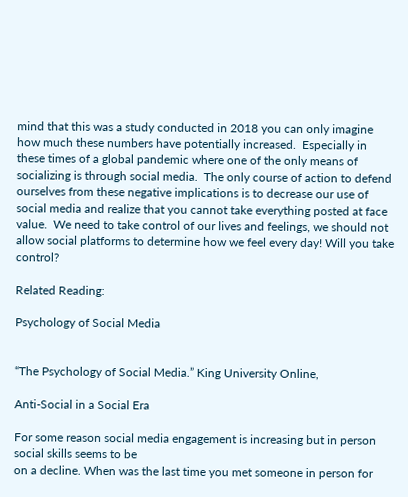mind that this was a study conducted in 2018 you can only imagine how much these numbers have potentially increased.  Especially in these times of a global pandemic where one of the only means of socializing is through social media.  The only course of action to defend ourselves from these negative implications is to decrease our use of social media and realize that you cannot take everything posted at face value.  We need to take control of our lives and feelings, we should not allow social platforms to determine how we feel every day! Will you take control?

Related Reading:

Psychology of Social Media


“The Psychology of Social Media.” King University Online,

Anti-Social in a Social Era

For some reason social media engagement is increasing but in person social skills seems to be
on a decline. When was the last time you met someone in person for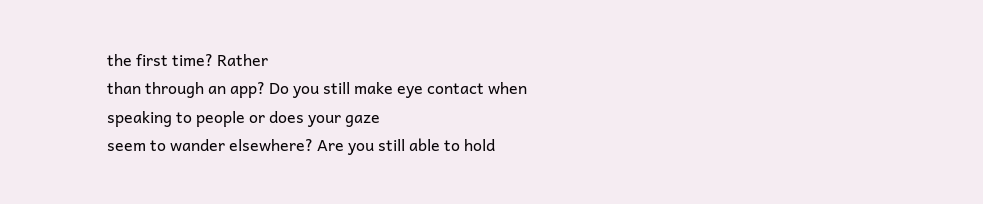the first time? Rather
than through an app? Do you still make eye contact when speaking to people or does your gaze
seem to wander elsewhere? Are you still able to hold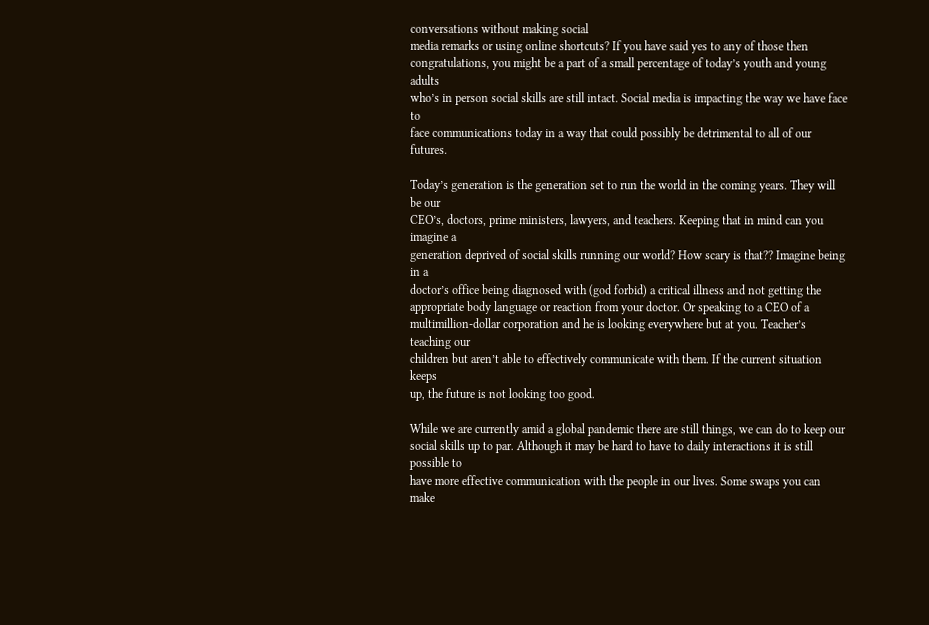conversations without making social
media remarks or using online shortcuts? If you have said yes to any of those then
congratulations, you might be a part of a small percentage of today’s youth and young adults
who’s in person social skills are still intact. Social media is impacting the way we have face to
face communications today in a way that could possibly be detrimental to all of our futures.

Today’s generation is the generation set to run the world in the coming years. They will be our
CEO’s, doctors, prime ministers, lawyers, and teachers. Keeping that in mind can you imagine a
generation deprived of social skills running our world? How scary is that?? Imagine being in a
doctor’s office being diagnosed with (god forbid) a critical illness and not getting the
appropriate body language or reaction from your doctor. Or speaking to a CEO of a
multimillion-dollar corporation and he is looking everywhere but at you. Teacher’s teaching our
children but aren’t able to effectively communicate with them. If the current situation keeps
up, the future is not looking too good.

While we are currently amid a global pandemic there are still things, we can do to keep our
social skills up to par. Although it may be hard to have to daily interactions it is still possible to
have more effective communication with the people in our lives. Some swaps you can make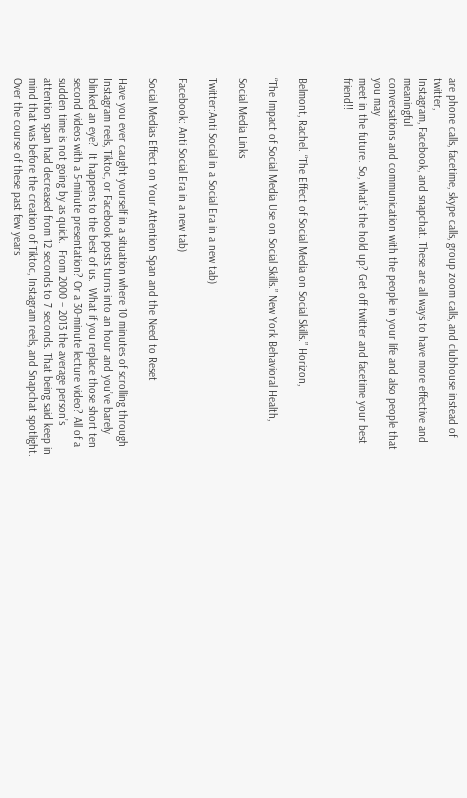are phone calls, facetime, skype calls, group zoom calls, and clubhouse instead of twitter,
Instagram, Facebook, and snapchat. These are all ways to have more effective and meaningful
conversations and communication with the people in your life and also people that you may
meet in the future. So, what’s the hold up? Get off twitter and facetime your best friend!!


Belmont, Rachel. “The Effect of Social Media on Social Skills.” Horizon,

“The Impact of Social Media Use on Social Skills.” New York Behavioral Health,

Social Media Links

Twitter:Anti Social in a Social Era in a new tab)

Facebook: Anti Social Era in a new tab)

Social Medias Effect on Your Attention Span and the Need to Reset

Have you ever caught yourself in a situation where 10 minutes of scrolling through Instagram reels, Tiktoc, or Facebook posts turns into an hour and you’ve barely blinked an eye?  It happens to the best of us.  What if you replace those short ten second videos with a 5-minute presentation? Or a 30-minute lecture video? All of a sudden time is not going by as quick.  From 2000 – 2013 the average person’s attention span had decreased from 12 seconds to 7 seconds. That being said keep in mind that was before the creation of Tiktoc, Instagram reels, and Snapchat spotlight.  Over the course of these past few years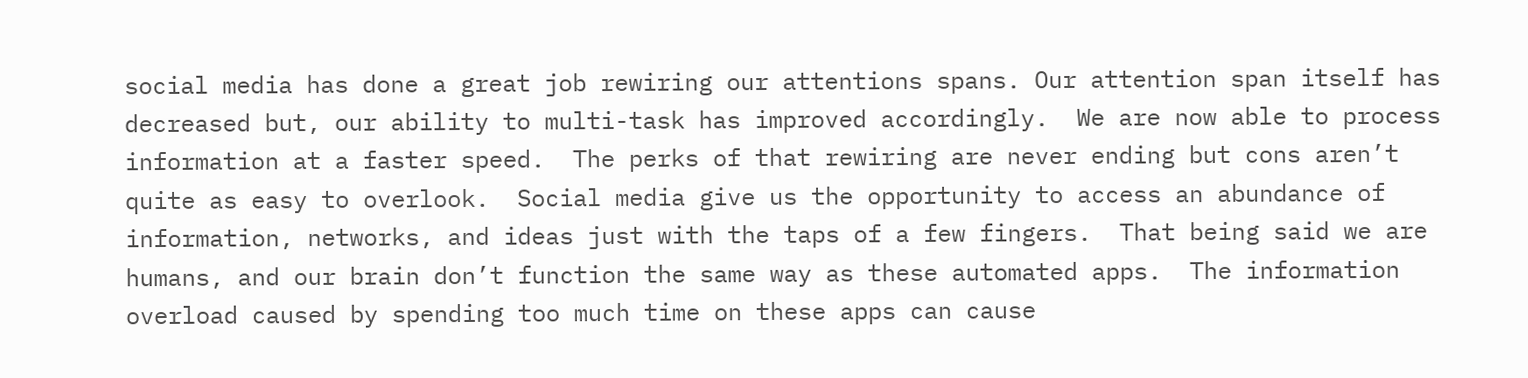social media has done a great job rewiring our attentions spans. Our attention span itself has decreased but, our ability to multi-task has improved accordingly.  We are now able to process information at a faster speed.  The perks of that rewiring are never ending but cons aren’t quite as easy to overlook.  Social media give us the opportunity to access an abundance of information, networks, and ideas just with the taps of a few fingers.  That being said we are humans, and our brain don’t function the same way as these automated apps.  The information overload caused by spending too much time on these apps can cause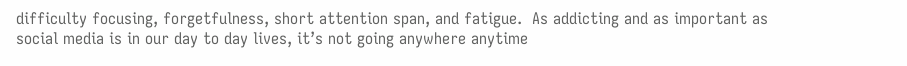difficulty focusing, forgetfulness, short attention span, and fatigue.  As addicting and as important as social media is in our day to day lives, it’s not going anywhere anytime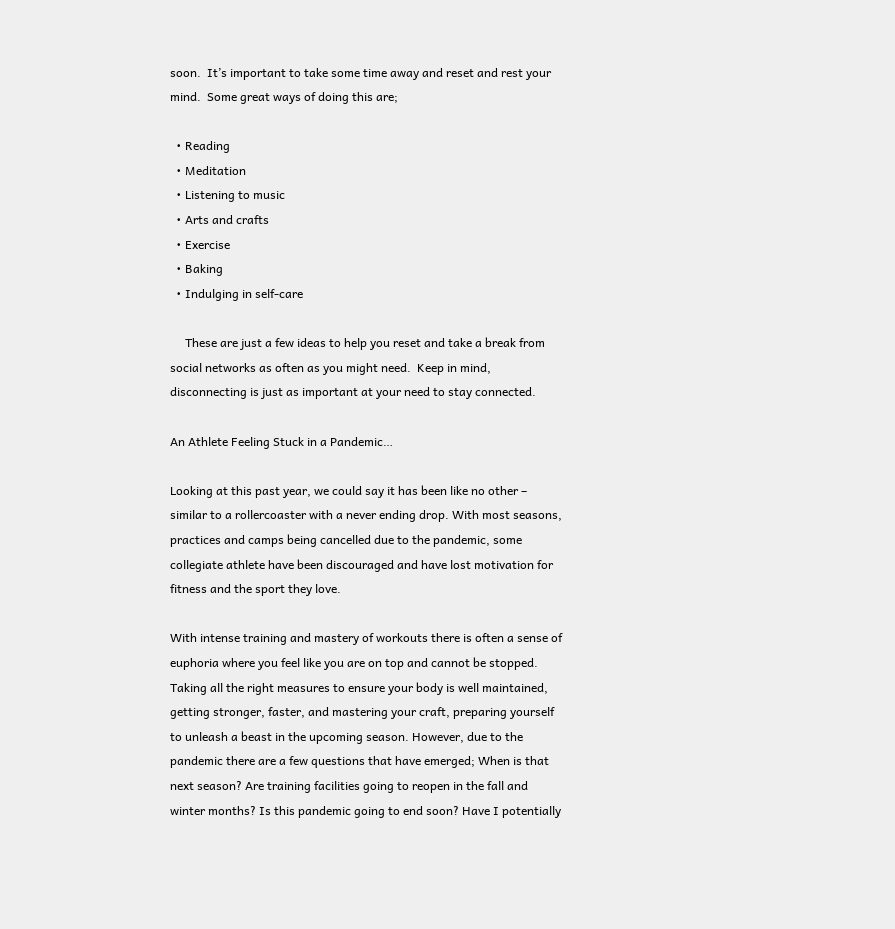soon.  It’s important to take some time away and reset and rest your mind.  Some great ways of doing this are;

  • Reading
  • Meditation
  • Listening to music
  • Arts and crafts
  • Exercise
  • Baking
  • Indulging in self-care

     These are just a few ideas to help you reset and take a break from social networks as often as you might need.  Keep in mind, disconnecting is just as important at your need to stay connected.

An Athlete Feeling Stuck in a Pandemic…

Looking at this past year, we could say it has been like no other – similar to a rollercoaster with a never ending drop. With most seasons, practices and camps being cancelled due to the pandemic, some collegiate athlete have been discouraged and have lost motivation for fitness and the sport they love.

With intense training and mastery of workouts there is often a sense of euphoria where you feel like you are on top and cannot be stopped. Taking all the right measures to ensure your body is well maintained, getting stronger, faster, and mastering your craft, preparing yourself to unleash a beast in the upcoming season. However, due to the pandemic there are a few questions that have emerged; When is that next season? Are training facilities going to reopen in the fall and winter months? Is this pandemic going to end soon? Have I potentially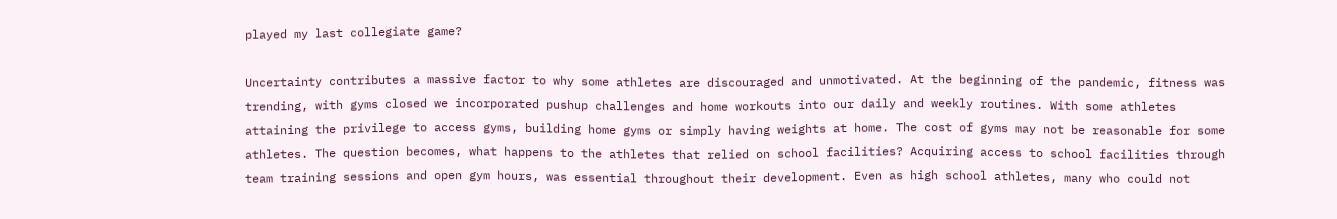played my last collegiate game?

Uncertainty contributes a massive factor to why some athletes are discouraged and unmotivated. At the beginning of the pandemic, fitness was trending, with gyms closed we incorporated pushup challenges and home workouts into our daily and weekly routines. With some athletes attaining the privilege to access gyms, building home gyms or simply having weights at home. The cost of gyms may not be reasonable for some athletes. The question becomes, what happens to the athletes that relied on school facilities? Acquiring access to school facilities through team training sessions and open gym hours, was essential throughout their development. Even as high school athletes, many who could not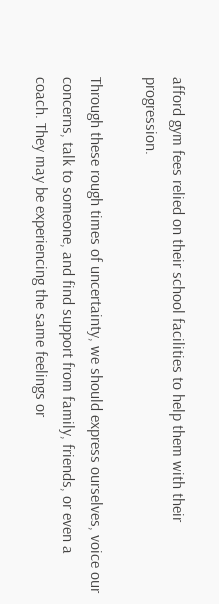afford gym fees relied on their school facilities to help them with their progression.

Through these rough times of uncertainty, we should express ourselves, voice our concerns, talk to someone, and find support from family, friends, or even a coach. They may be experiencing the same feelings or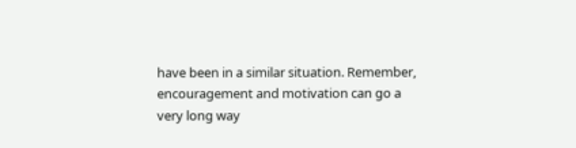have been in a similar situation. Remember, encouragement and motivation can go a very long way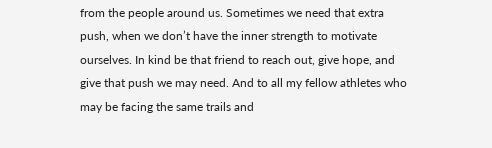from the people around us. Sometimes we need that extra push, when we don’t have the inner strength to motivate ourselves. In kind be that friend to reach out, give hope, and give that push we may need. And to all my fellow athletes who may be facing the same trails and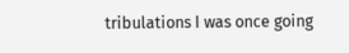tribulations I was once going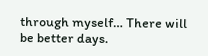through myself… There will be better days.